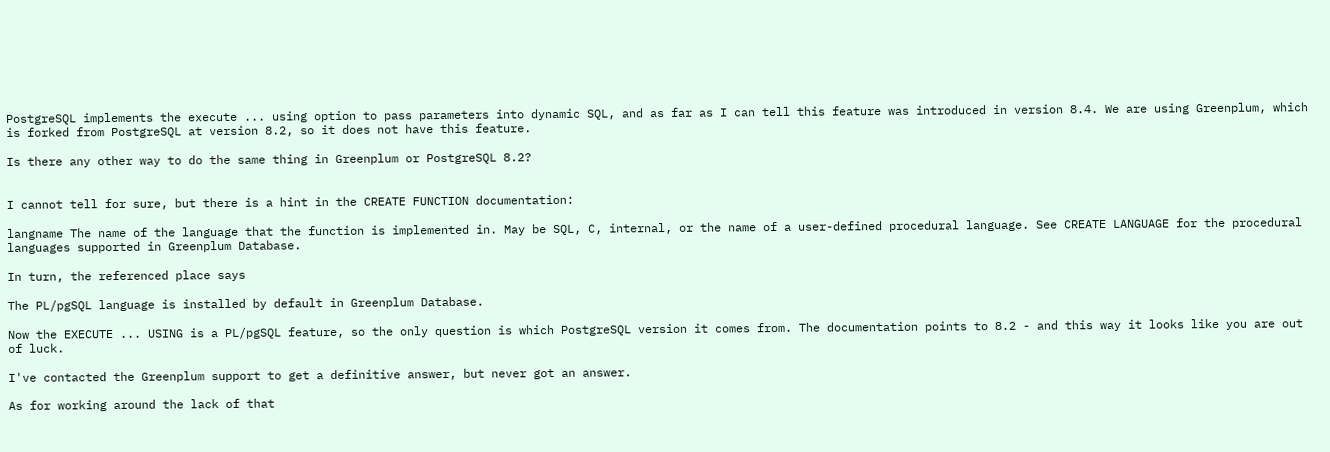PostgreSQL implements the execute ... using option to pass parameters into dynamic SQL, and as far as I can tell this feature was introduced in version 8.4. We are using Greenplum, which is forked from PostgreSQL at version 8.2, so it does not have this feature.

Is there any other way to do the same thing in Greenplum or PostgreSQL 8.2?


I cannot tell for sure, but there is a hint in the CREATE FUNCTION documentation:

langname The name of the language that the function is implemented in. May be SQL, C, internal, or the name of a user-defined procedural language. See CREATE LANGUAGE for the procedural languages supported in Greenplum Database.

In turn, the referenced place says

The PL/pgSQL language is installed by default in Greenplum Database.

Now the EXECUTE ... USING is a PL/pgSQL feature, so the only question is which PostgreSQL version it comes from. The documentation points to 8.2 - and this way it looks like you are out of luck.

I've contacted the Greenplum support to get a definitive answer, but never got an answer.

As for working around the lack of that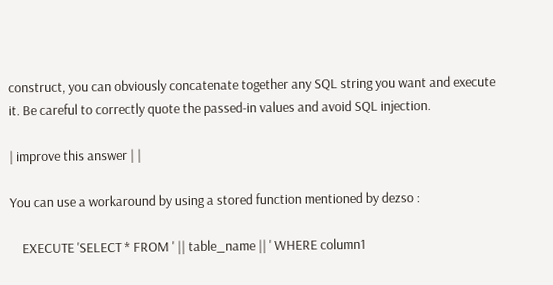construct, you can obviously concatenate together any SQL string you want and execute it. Be careful to correctly quote the passed-in values and avoid SQL injection.

| improve this answer | |

You can use a workaround by using a stored function mentioned by dezso :

    EXECUTE 'SELECT * FROM ' || table_name || ' WHERE column1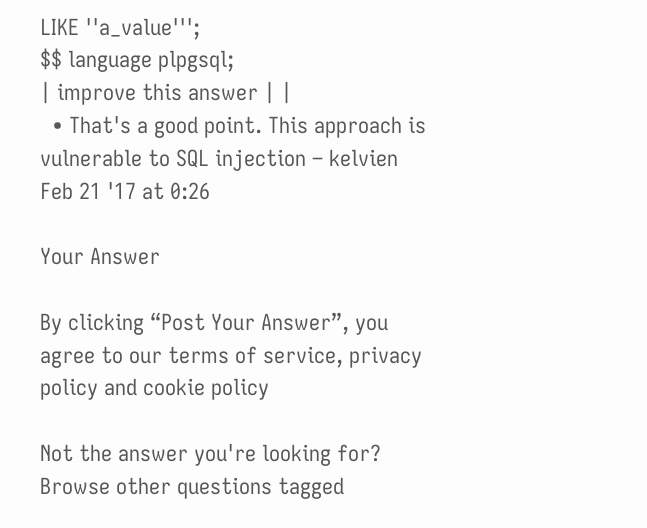LIKE ''a_value''';
$$ language plpgsql;
| improve this answer | |
  • That's a good point. This approach is vulnerable to SQL injection – kelvien Feb 21 '17 at 0:26

Your Answer

By clicking “Post Your Answer”, you agree to our terms of service, privacy policy and cookie policy

Not the answer you're looking for? Browse other questions tagged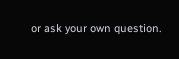or ask your own question.